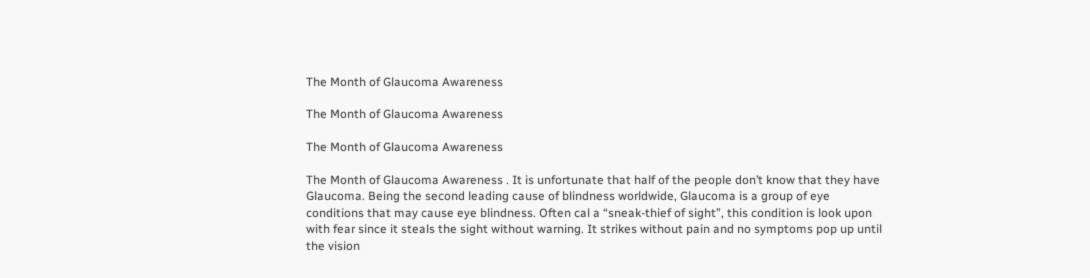The Month of Glaucoma Awareness

The Month of Glaucoma Awareness

The Month of Glaucoma Awareness

The Month of Glaucoma Awareness . It is unfortunate that half of the people don’t know that they have Glaucoma. Being the second leading cause of blindness worldwide, Glaucoma is a group of eye conditions that may cause eye blindness. Often cal a “sneak-thief of sight”, this condition is look upon with fear since it steals the sight without warning. It strikes without pain and no symptoms pop up until the vision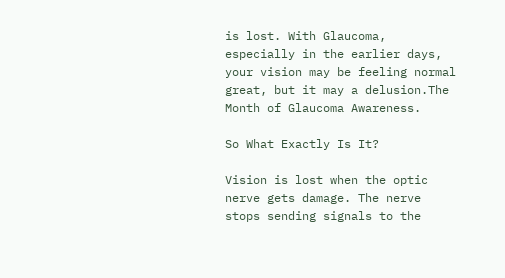is lost. With Glaucoma, especially in the earlier days, your vision may be feeling normal great, but it may a delusion.The Month of Glaucoma Awareness.

So What Exactly Is It?

Vision is lost when the optic nerve gets damage. The nerve stops sending signals to the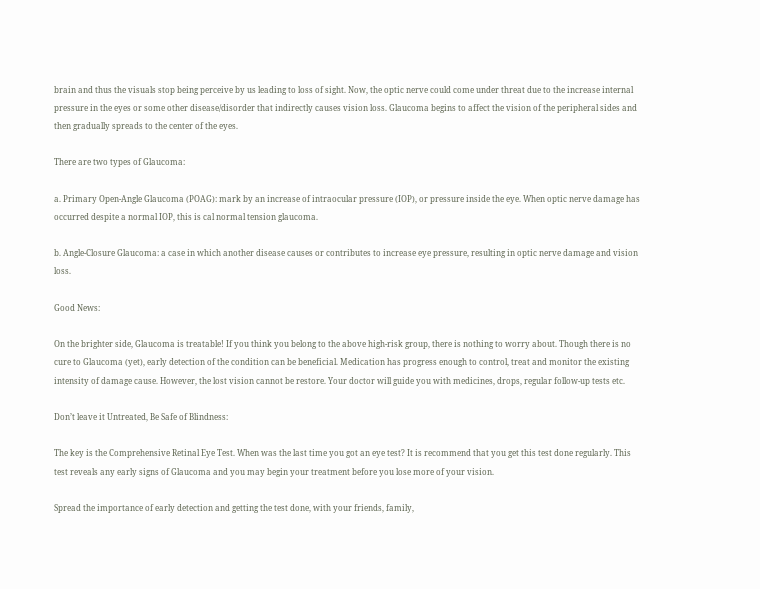brain and thus the visuals stop being perceive by us leading to loss of sight. Now, the optic nerve could come under threat due to the increase internal pressure in the eyes or some other disease/disorder that indirectly causes vision loss. Glaucoma begins to affect the vision of the peripheral sides and then gradually spreads to the center of the eyes.

There are two types of Glaucoma:

a. Primary Open-Angle Glaucoma (POAG): mark by an increase of intraocular pressure (IOP), or pressure inside the eye. When optic nerve damage has occurred despite a normal IOP, this is cal normal tension glaucoma.

b. Angle-Closure Glaucoma: a case in which another disease causes or contributes to increase eye pressure, resulting in optic nerve damage and vision loss.

Good News:

On the brighter side, Glaucoma is treatable! If you think you belong to the above high-risk group, there is nothing to worry about. Though there is no cure to Glaucoma (yet), early detection of the condition can be beneficial. Medication has progress enough to control, treat and monitor the existing intensity of damage cause. However, the lost vision cannot be restore. Your doctor will guide you with medicines, drops, regular follow-up tests etc.

Don’t leave it Untreated, Be Safe of Blindness:

The key is the Comprehensive Retinal Eye Test. When was the last time you got an eye test? It is recommend that you get this test done regularly. This test reveals any early signs of Glaucoma and you may begin your treatment before you lose more of your vision.

Spread the importance of early detection and getting the test done, with your friends, family,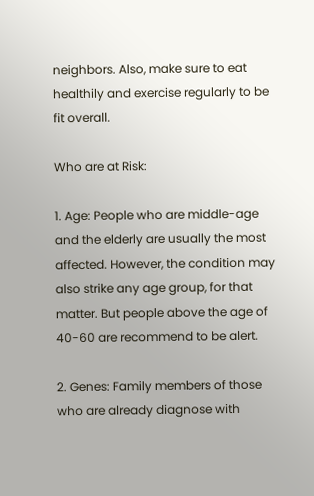neighbors. Also, make sure to eat healthily and exercise regularly to be fit overall.

Who are at Risk:

1. Age: People who are middle-age and the elderly are usually the most affected. However, the condition may also strike any age group, for that matter. But people above the age of 40-60 are recommend to be alert.

2. Genes: Family members of those who are already diagnose with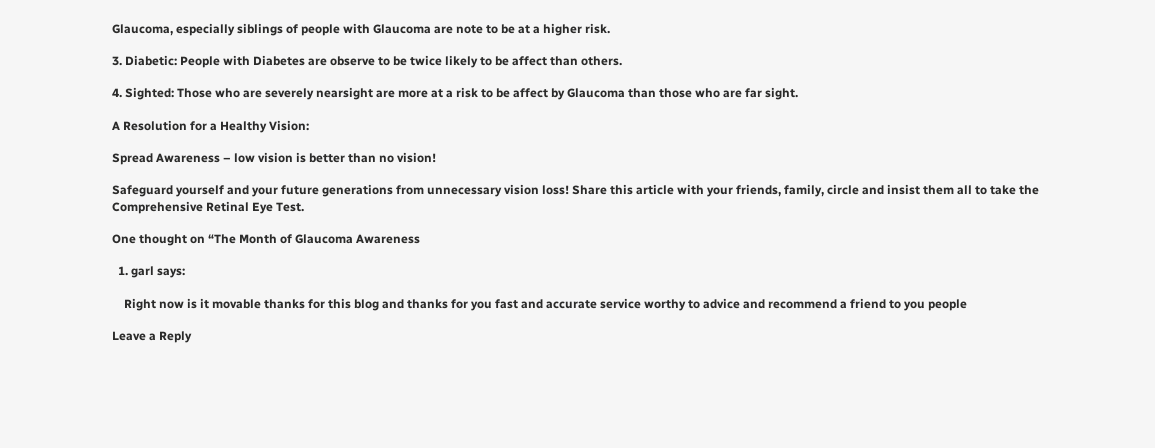Glaucoma, especially siblings of people with Glaucoma are note to be at a higher risk.

3. Diabetic: People with Diabetes are observe to be twice likely to be affect than others.

4. Sighted: Those who are severely nearsight are more at a risk to be affect by Glaucoma than those who are far sight.

A Resolution for a Healthy Vision:

Spread Awareness – low vision is better than no vision!

Safeguard yourself and your future generations from unnecessary vision loss! Share this article with your friends, family, circle and insist them all to take the Comprehensive Retinal Eye Test.

One thought on “The Month of Glaucoma Awareness

  1. garl says:

    Right now is it movable thanks for this blog and thanks for you fast and accurate service worthy to advice and recommend a friend to you people

Leave a Reply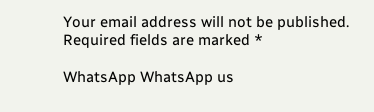Your email address will not be published. Required fields are marked *

WhatsApp WhatsApp us